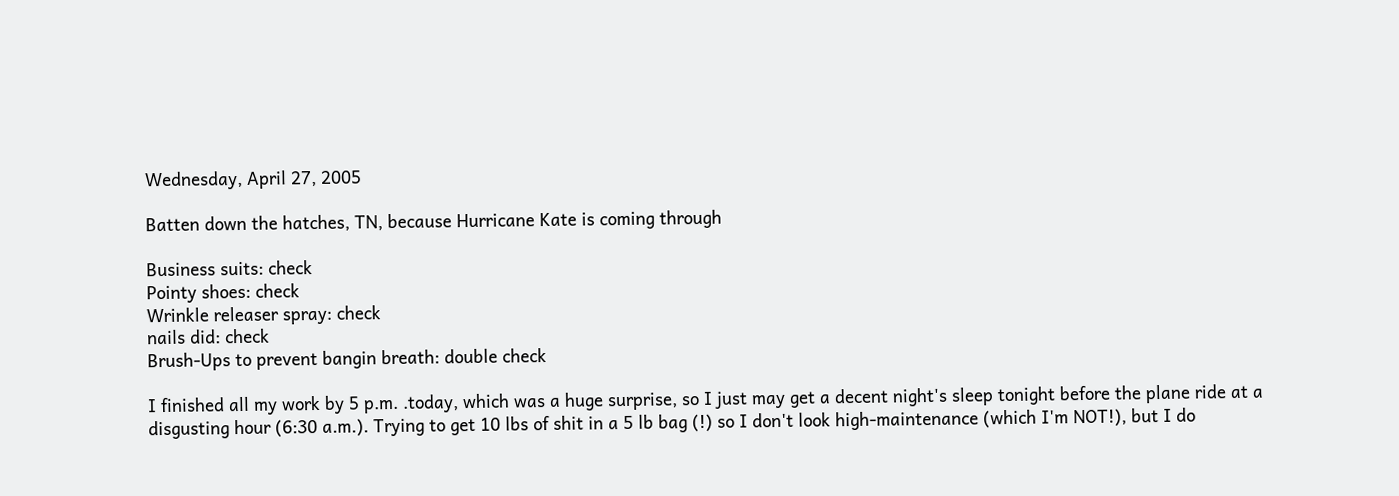Wednesday, April 27, 2005

Batten down the hatches, TN, because Hurricane Kate is coming through

Business suits: check
Pointy shoes: check
Wrinkle releaser spray: check
nails did: check
Brush-Ups to prevent bangin breath: double check

I finished all my work by 5 p.m. .today, which was a huge surprise, so I just may get a decent night's sleep tonight before the plane ride at a disgusting hour (6:30 a.m.). Trying to get 10 lbs of shit in a 5 lb bag (!) so I don't look high-maintenance (which I'm NOT!), but I do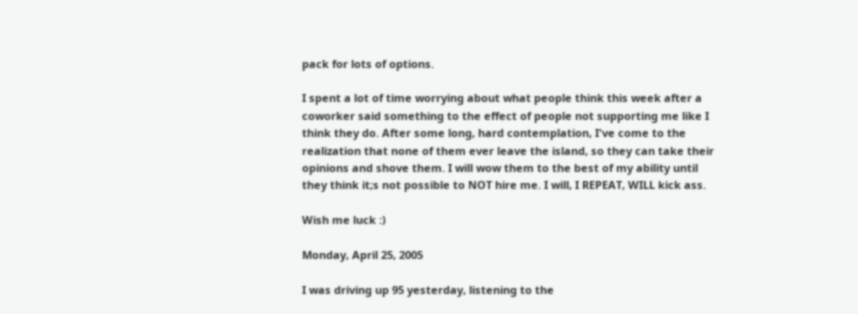pack for lots of options.

I spent a lot of time worrying about what people think this week after a coworker said something to the effect of people not supporting me like I think they do. After some long, hard contemplation, I've come to the realization that none of them ever leave the island, so they can take their opinions and shove them. I will wow them to the best of my ability until they think it;s not possible to NOT hire me. I will, I REPEAT, WILL kick ass.

Wish me luck :)

Monday, April 25, 2005

I was driving up 95 yesterday, listening to the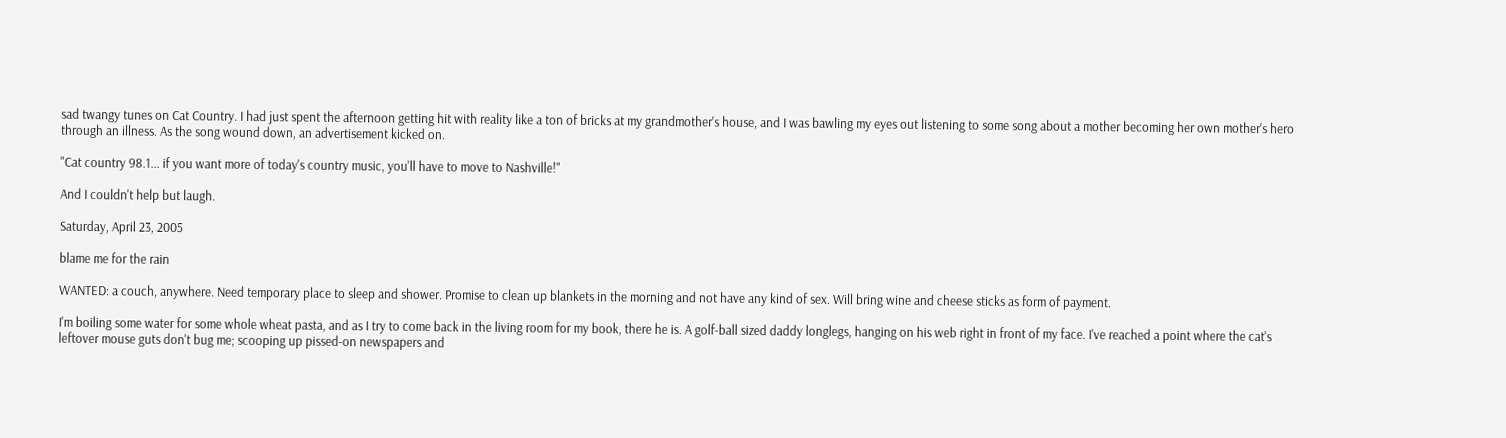sad twangy tunes on Cat Country. I had just spent the afternoon getting hit with reality like a ton of bricks at my grandmother's house, and I was bawling my eyes out listening to some song about a mother becoming her own mother's hero through an illness. As the song wound down, an advertisement kicked on.

"Cat country 98.1... if you want more of today's country music, you'll have to move to Nashville!"

And I couldn't help but laugh.

Saturday, April 23, 2005

blame me for the rain

WANTED: a couch, anywhere. Need temporary place to sleep and shower. Promise to clean up blankets in the morning and not have any kind of sex. Will bring wine and cheese sticks as form of payment.

I'm boiling some water for some whole wheat pasta, and as I try to come back in the living room for my book, there he is. A golf-ball sized daddy longlegs, hanging on his web right in front of my face. I've reached a point where the cat's leftover mouse guts don't bug me; scooping up pissed-on newspapers and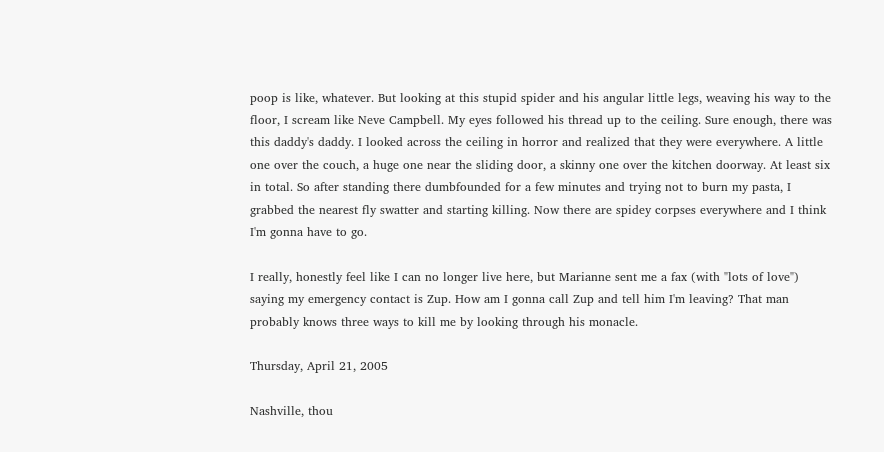poop is like, whatever. But looking at this stupid spider and his angular little legs, weaving his way to the floor, I scream like Neve Campbell. My eyes followed his thread up to the ceiling. Sure enough, there was this daddy's daddy. I looked across the ceiling in horror and realized that they were everywhere. A little one over the couch, a huge one near the sliding door, a skinny one over the kitchen doorway. At least six in total. So after standing there dumbfounded for a few minutes and trying not to burn my pasta, I grabbed the nearest fly swatter and starting killing. Now there are spidey corpses everywhere and I think I'm gonna have to go.

I really, honestly feel like I can no longer live here, but Marianne sent me a fax (with "lots of love") saying my emergency contact is Zup. How am I gonna call Zup and tell him I'm leaving? That man probably knows three ways to kill me by looking through his monacle.

Thursday, April 21, 2005

Nashville, thou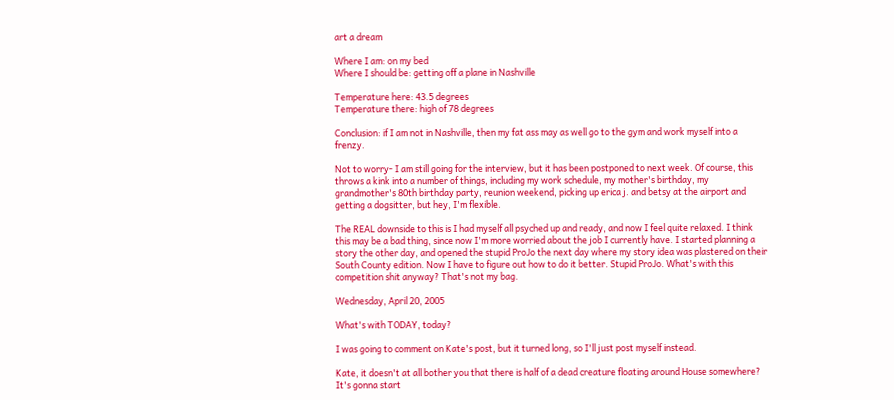art a dream

Where I am: on my bed
Where I should be: getting off a plane in Nashville

Temperature here: 43.5 degrees
Temperature there: high of 78 degrees

Conclusion: if I am not in Nashville, then my fat ass may as well go to the gym and work myself into a frenzy.

Not to worry- I am still going for the interview, but it has been postponed to next week. Of course, this throws a kink into a number of things, including my work schedule, my mother's birthday, my grandmother's 80th birthday party, reunion weekend, picking up erica j. and betsy at the airport and getting a dogsitter, but hey, I'm flexible.

The REAL downside to this is I had myself all psyched up and ready, and now I feel quite relaxed. I think this may be a bad thing, since now I'm more worried about the job I currently have. I started planning a story the other day, and opened the stupid ProJo the next day where my story idea was plastered on their South County edition. Now I have to figure out how to do it better. Stupid ProJo. What's with this competition shit anyway? That's not my bag.

Wednesday, April 20, 2005

What's with TODAY, today?

I was going to comment on Kate's post, but it turned long, so I'll just post myself instead.

Kate, it doesn't at all bother you that there is half of a dead creature floating around House somewhere? It's gonna start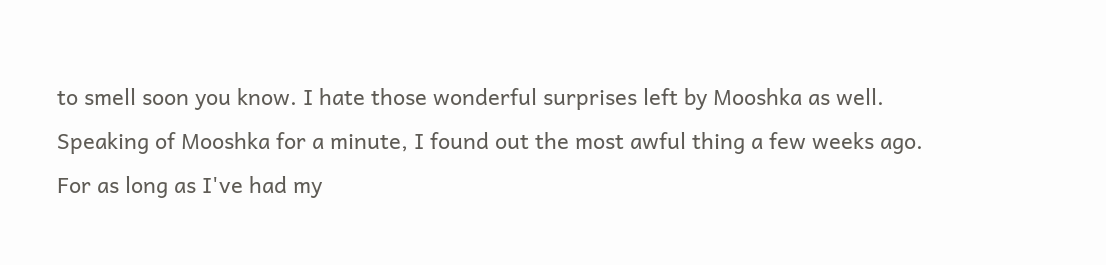to smell soon you know. I hate those wonderful surprises left by Mooshka as well. Speaking of Mooshka for a minute, I found out the most awful thing a few weeks ago. For as long as I've had my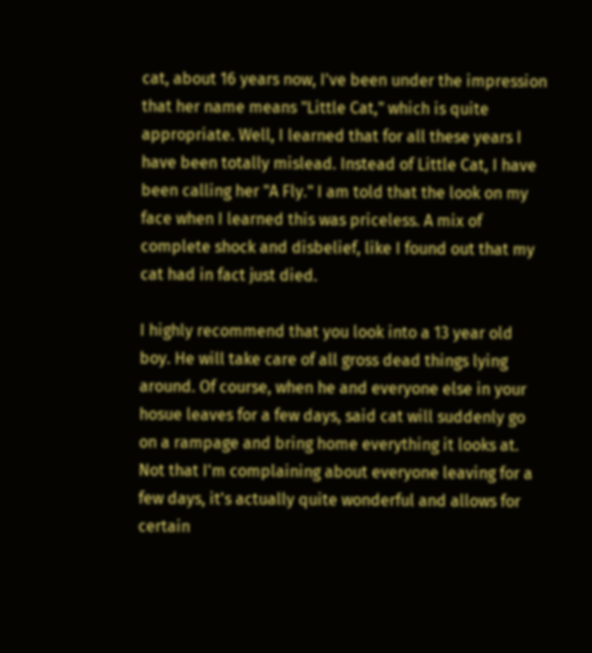cat, about 16 years now, I've been under the impression that her name means "Little Cat," which is quite appropriate. Well, I learned that for all these years I have been totally mislead. Instead of Little Cat, I have been calling her "A Fly." I am told that the look on my face when I learned this was priceless. A mix of complete shock and disbelief, like I found out that my cat had in fact just died.

I highly recommend that you look into a 13 year old boy. He will take care of all gross dead things lying around. Of course, when he and everyone else in your hosue leaves for a few days, said cat will suddenly go on a rampage and bring home everything it looks at. Not that I'm complaining about everyone leaving for a few days, it's actually quite wonderful and allows for certain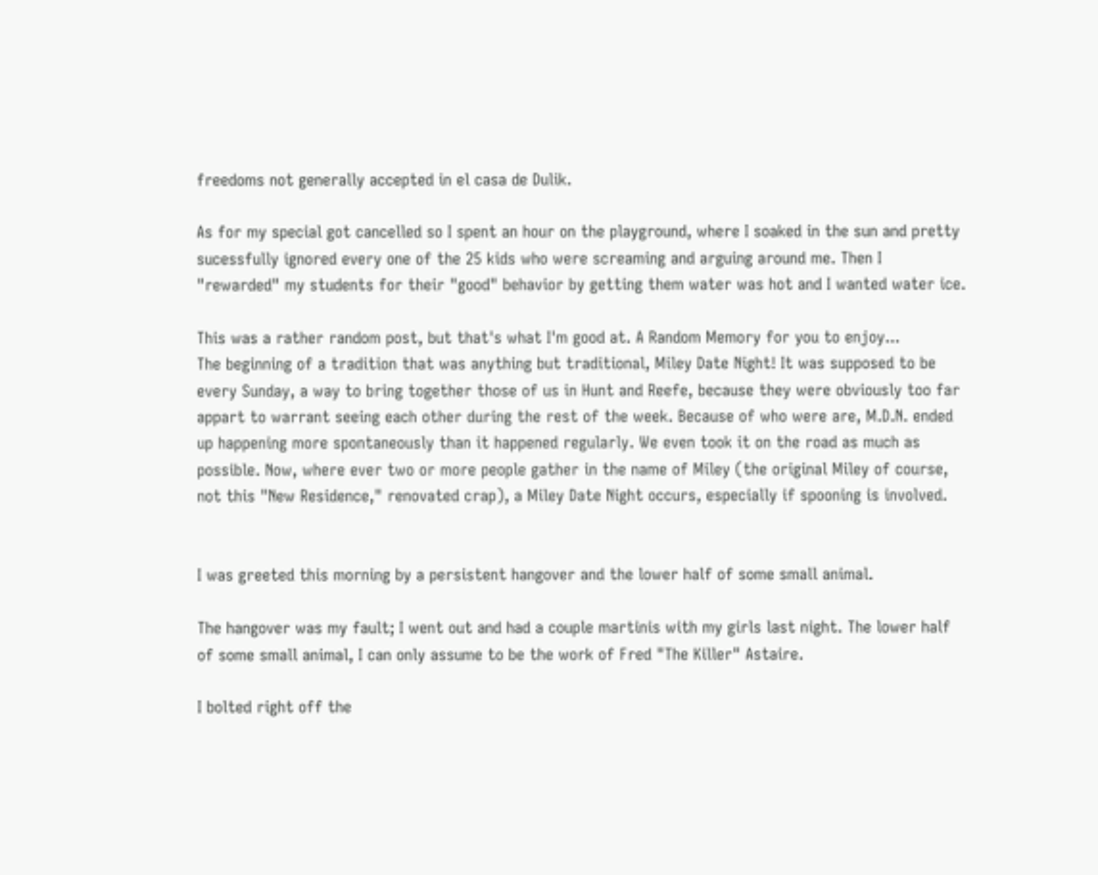freedoms not generally accepted in el casa de Dulik.

As for my special got cancelled so I spent an hour on the playground, where I soaked in the sun and pretty sucessfully ignored every one of the 25 kids who were screaming and arguing around me. Then I "rewarded" my students for their "good" behavior by getting them water was hot and I wanted water ice.

This was a rather random post, but that's what I'm good at. A Random Memory for you to enjoy...
The beginning of a tradition that was anything but traditional, Miley Date Night! It was supposed to be every Sunday, a way to bring together those of us in Hunt and Reefe, because they were obviously too far appart to warrant seeing each other during the rest of the week. Because of who were are, M.D.N. ended up happening more spontaneously than it happened regularly. We even took it on the road as much as possible. Now, where ever two or more people gather in the name of Miley (the original Miley of course, not this "New Residence," renovated crap), a Miley Date Night occurs, especially if spooning is involved.


I was greeted this morning by a persistent hangover and the lower half of some small animal.

The hangover was my fault; I went out and had a couple martinis with my girls last night. The lower half of some small animal, I can only assume to be the work of Fred "The Killer" Astaire.

I bolted right off the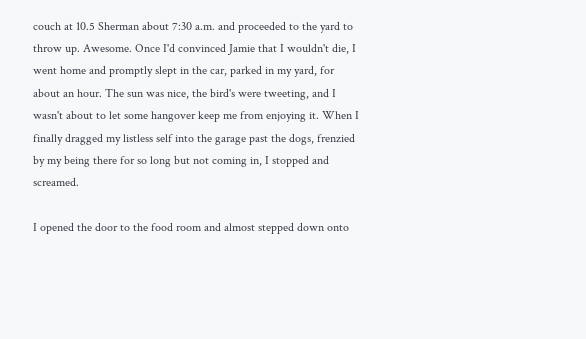couch at 10.5 Sherman about 7:30 a.m. and proceeded to the yard to throw up. Awesome. Once I'd convinced Jamie that I wouldn't die, I went home and promptly slept in the car, parked in my yard, for about an hour. The sun was nice, the bird's were tweeting, and I wasn't about to let some hangover keep me from enjoying it. When I finally dragged my listless self into the garage past the dogs, frenzied by my being there for so long but not coming in, I stopped and screamed.

I opened the door to the food room and almost stepped down onto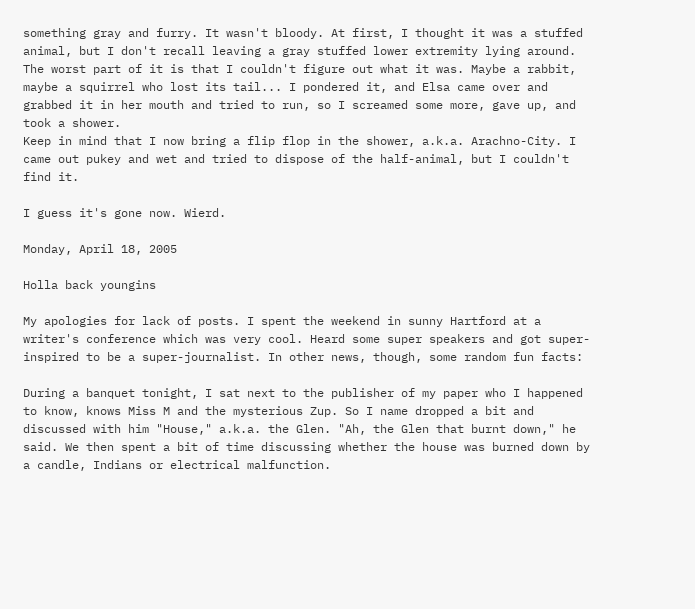something gray and furry. It wasn't bloody. At first, I thought it was a stuffed animal, but I don't recall leaving a gray stuffed lower extremity lying around. The worst part of it is that I couldn't figure out what it was. Maybe a rabbit, maybe a squirrel who lost its tail... I pondered it, and Elsa came over and grabbed it in her mouth and tried to run, so I screamed some more, gave up, and took a shower.
Keep in mind that I now bring a flip flop in the shower, a.k.a. Arachno-City. I came out pukey and wet and tried to dispose of the half-animal, but I couldn't find it.

I guess it's gone now. Wierd.

Monday, April 18, 2005

Holla back youngins

My apologies for lack of posts. I spent the weekend in sunny Hartford at a writer's conference which was very cool. Heard some super speakers and got super-inspired to be a super-journalist. In other news, though, some random fun facts:

During a banquet tonight, I sat next to the publisher of my paper who I happened to know, knows Miss M and the mysterious Zup. So I name dropped a bit and discussed with him "House," a.k.a. the Glen. "Ah, the Glen that burnt down," he said. We then spent a bit of time discussing whether the house was burned down by a candle, Indians or electrical malfunction.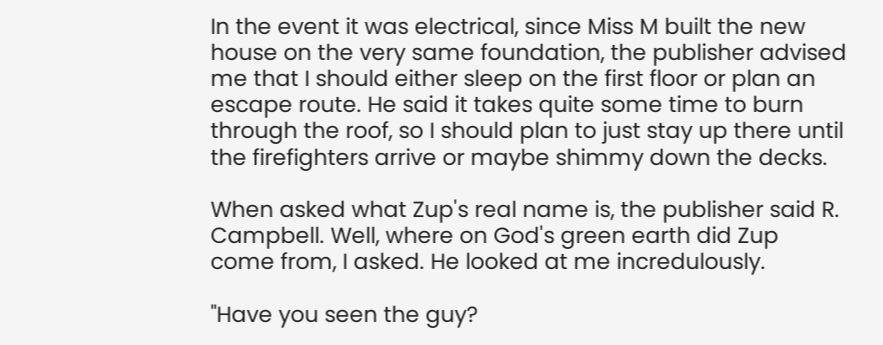In the event it was electrical, since Miss M built the new house on the very same foundation, the publisher advised me that I should either sleep on the first floor or plan an escape route. He said it takes quite some time to burn through the roof, so I should plan to just stay up there until the firefighters arrive or maybe shimmy down the decks.

When asked what Zup's real name is, the publisher said R. Campbell. Well, where on God's green earth did Zup come from, I asked. He looked at me incredulously.

"Have you seen the guy?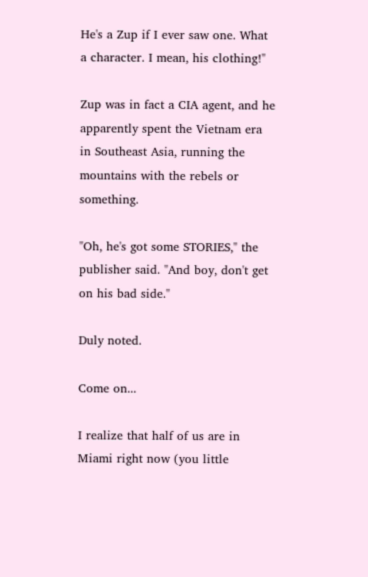He's a Zup if I ever saw one. What a character. I mean, his clothing!"

Zup was in fact a CIA agent, and he apparently spent the Vietnam era in Southeast Asia, running the mountains with the rebels or something.

"Oh, he's got some STORIES," the publisher said. "And boy, don't get on his bad side."

Duly noted.

Come on...

I realize that half of us are in Miami right now (you little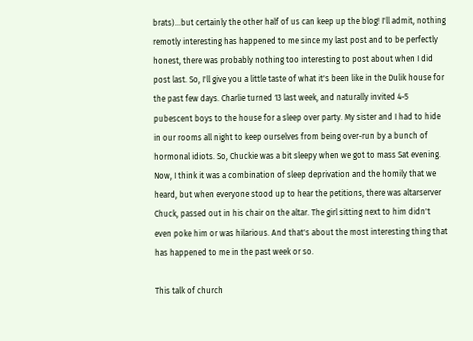brats)...but certainly the other half of us can keep up the blog! I'll admit, nothing remotly interesting has happened to me since my last post and to be perfectly honest, there was probably nothing too interesting to post about when I did post last. So, I'll give you a little taste of what it's been like in the Dulik house for the past few days. Charlie turned 13 last week, and naturally invited 4-5 pubescent boys to the house for a sleep over party. My sister and I had to hide in our rooms all night to keep ourselves from being over-run by a bunch of hormonal idiots. So, Chuckie was a bit sleepy when we got to mass Sat evening. Now, I think it was a combination of sleep deprivation and the homily that we heard, but when everyone stood up to hear the petitions, there was altarserver Chuck, passed out in his chair on the altar. The girl sitting next to him didn't even poke him or was hilarious. And that's about the most interesting thing that has happened to me in the past week or so.

This talk of church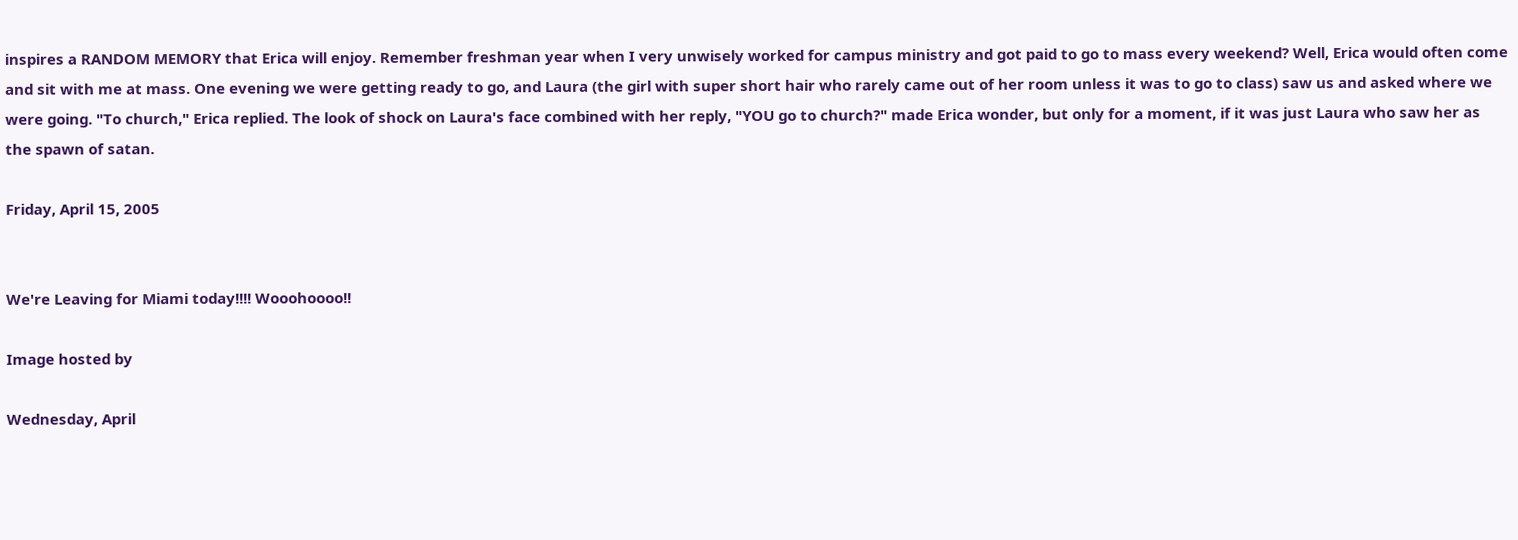inspires a RANDOM MEMORY that Erica will enjoy. Remember freshman year when I very unwisely worked for campus ministry and got paid to go to mass every weekend? Well, Erica would often come and sit with me at mass. One evening we were getting ready to go, and Laura (the girl with super short hair who rarely came out of her room unless it was to go to class) saw us and asked where we were going. "To church," Erica replied. The look of shock on Laura's face combined with her reply, "YOU go to church?" made Erica wonder, but only for a moment, if it was just Laura who saw her as the spawn of satan.

Friday, April 15, 2005


We're Leaving for Miami today!!!! Wooohoooo!!

Image hosted by

Wednesday, April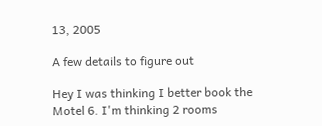13, 2005

A few details to figure out

Hey I was thinking I better book the Motel 6. I'm thinking 2 rooms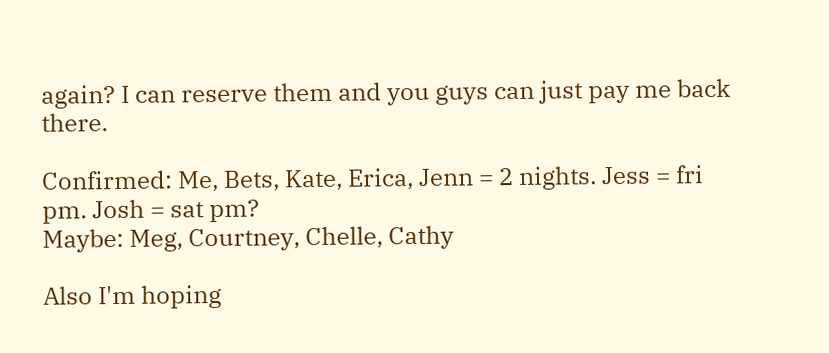again? I can reserve them and you guys can just pay me back there.

Confirmed: Me, Bets, Kate, Erica, Jenn = 2 nights. Jess = fri pm. Josh = sat pm?
Maybe: Meg, Courtney, Chelle, Cathy

Also I'm hoping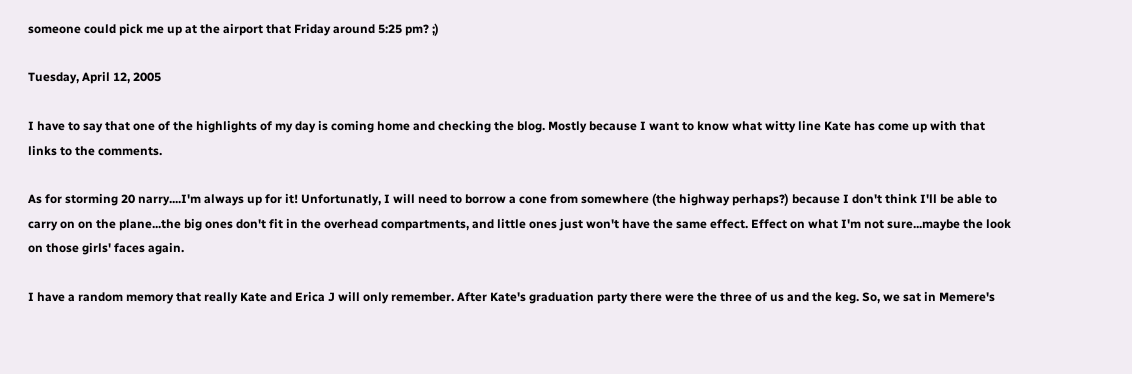someone could pick me up at the airport that Friday around 5:25 pm? ;)

Tuesday, April 12, 2005

I have to say that one of the highlights of my day is coming home and checking the blog. Mostly because I want to know what witty line Kate has come up with that links to the comments.

As for storming 20 narry....I'm always up for it! Unfortunatly, I will need to borrow a cone from somewhere (the highway perhaps?) because I don't think I'll be able to carry on on the plane...the big ones don't fit in the overhead compartments, and little ones just won't have the same effect. Effect on what I'm not sure...maybe the look on those girls' faces again.

I have a random memory that really Kate and Erica J will only remember. After Kate's graduation party there were the three of us and the keg. So, we sat in Memere's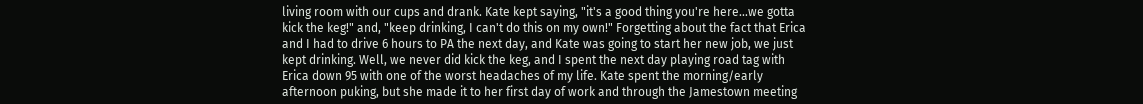living room with our cups and drank. Kate kept saying, "it's a good thing you're here...we gotta kick the keg!" and, "keep drinking, I can't do this on my own!" Forgetting about the fact that Erica and I had to drive 6 hours to PA the next day, and Kate was going to start her new job, we just kept drinking. Well, we never did kick the keg, and I spent the next day playing road tag with Erica down 95 with one of the worst headaches of my life. Kate spent the morning/early afternoon puking, but she made it to her first day of work and through the Jamestown meeting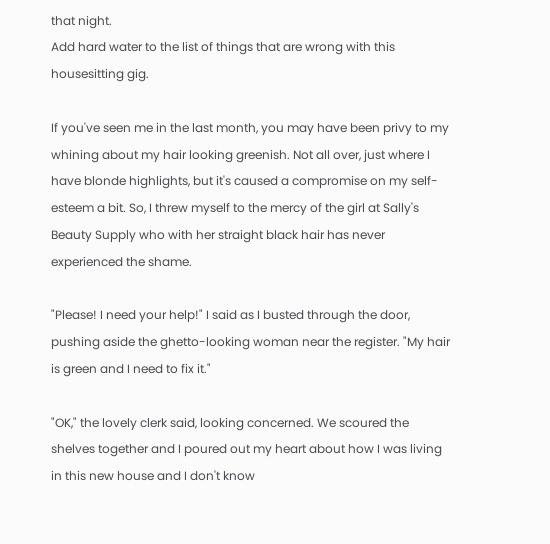that night.
Add hard water to the list of things that are wrong with this housesitting gig.

If you've seen me in the last month, you may have been privy to my whining about my hair looking greenish. Not all over, just where I have blonde highlights, but it's caused a compromise on my self-esteem a bit. So, I threw myself to the mercy of the girl at Sally's Beauty Supply who with her straight black hair has never experienced the shame.

"Please! I need your help!" I said as I busted through the door, pushing aside the ghetto-looking woman near the register. "My hair is green and I need to fix it."

"OK," the lovely clerk said, looking concerned. We scoured the shelves together and I poured out my heart about how I was living in this new house and I don't know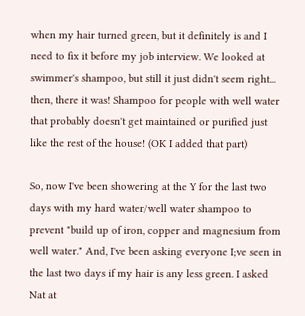when my hair turned green, but it definitely is and I need to fix it before my job interview. We looked at swimmer's shampoo, but still it just didn't seem right... then, there it was! Shampoo for people with well water that probably doesn't get maintained or purified just like the rest of the house! (OK I added that part)

So, now I've been showering at the Y for the last two days with my hard water/well water shampoo to prevent "build up of iron, copper and magnesium from well water." And, I've been asking everyone I;ve seen in the last two days if my hair is any less green. I asked Nat at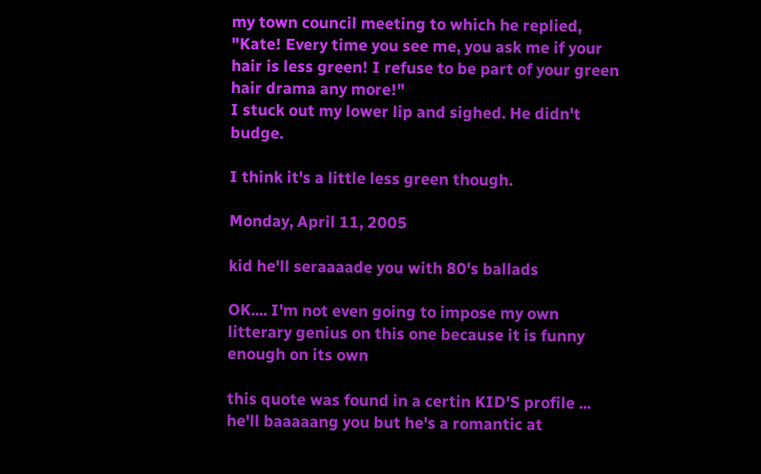my town council meeting to which he replied,
"Kate! Every time you see me, you ask me if your hair is less green! I refuse to be part of your green hair drama any more!"
I stuck out my lower lip and sighed. He didn't budge.

I think it's a little less green though.

Monday, April 11, 2005

kid he'll seraaaade you with 80's ballads

OK.... I'm not even going to impose my own litterary genius on this one because it is funny enough on its own

this quote was found in a certin KID'S profile ... he'll baaaaang you but he's a romantic at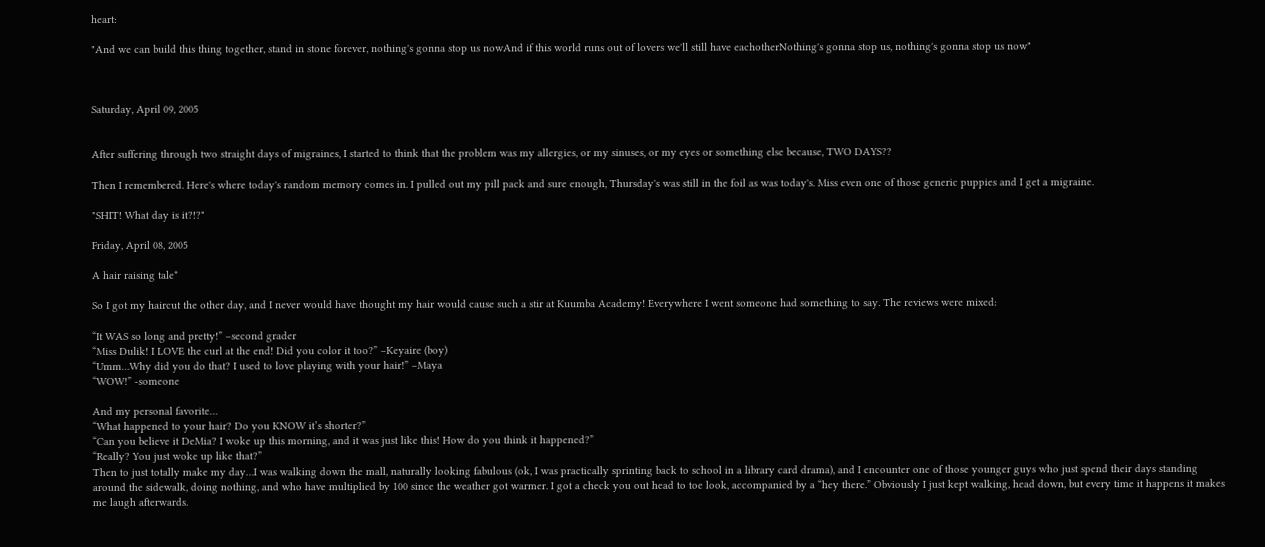heart:

"And we can build this thing together, stand in stone forever, nothing's gonna stop us nowAnd if this world runs out of lovers we'll still have eachotherNothing's gonna stop us, nothing's gonna stop us now"



Saturday, April 09, 2005


After suffering through two straight days of migraines, I started to think that the problem was my allergies, or my sinuses, or my eyes or something else because, TWO DAYS??

Then I remembered. Here's where today's random memory comes in. I pulled out my pill pack and sure enough, Thursday's was still in the foil as was today's. Miss even one of those generic puppies and I get a migraine.

"SHIT! What day is it?!?"

Friday, April 08, 2005

A hair raising tale*

So I got my haircut the other day, and I never would have thought my hair would cause such a stir at Kuumba Academy! Everywhere I went someone had something to say. The reviews were mixed:

“It WAS so long and pretty!” –second grader
“Miss Dulik! I LOVE the curl at the end! Did you color it too?” –Keyaire (boy)
“Umm…Why did you do that? I used to love playing with your hair!” –Maya
“WOW!” -someone

And my personal favorite…
“What happened to your hair? Do you KNOW it’s shorter?”
“Can you believe it DeMia? I woke up this morning, and it was just like this! How do you think it happened?”
“Really? You just woke up like that?”
Then to just totally make my day…I was walking down the mall, naturally looking fabulous (ok, I was practically sprinting back to school in a library card drama), and I encounter one of those younger guys who just spend their days standing around the sidewalk, doing nothing, and who have multiplied by 100 since the weather got warmer. I got a check you out head to toe look, accompanied by a “hey there.” Obviously I just kept walking, head down, but every time it happens it makes me laugh afterwards.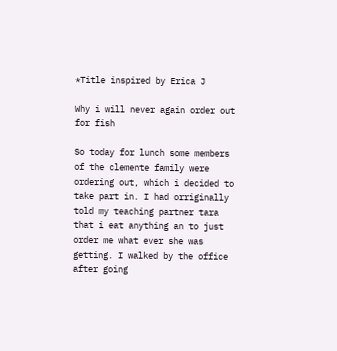*Title inspired by Erica J

Why i will never again order out for fish

So today for lunch some members of the clemente family were ordering out, which i decided to take part in. I had orriginally told my teaching partner tara that i eat anything an to just order me what ever she was getting. I walked by the office after going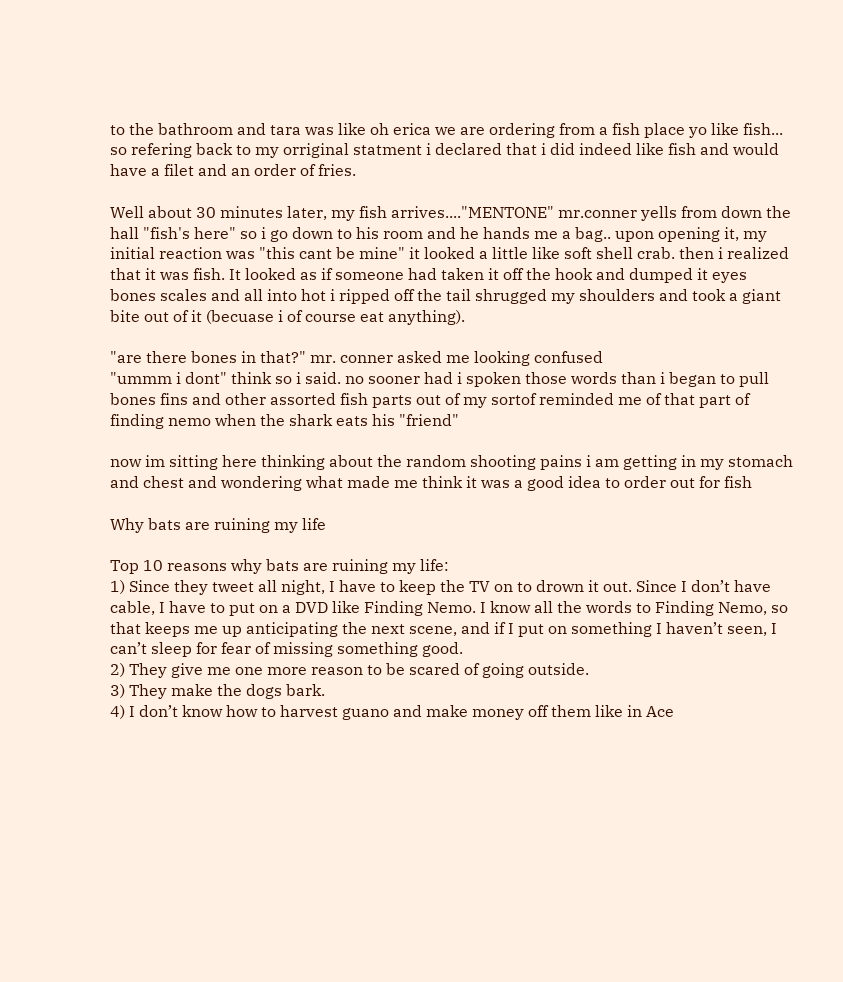to the bathroom and tara was like oh erica we are ordering from a fish place yo like fish... so refering back to my orriginal statment i declared that i did indeed like fish and would have a filet and an order of fries.

Well about 30 minutes later, my fish arrives...."MENTONE" mr.conner yells from down the hall "fish's here" so i go down to his room and he hands me a bag.. upon opening it, my initial reaction was "this cant be mine" it looked a little like soft shell crab. then i realized that it was fish. It looked as if someone had taken it off the hook and dumped it eyes bones scales and all into hot i ripped off the tail shrugged my shoulders and took a giant bite out of it (becuase i of course eat anything).

"are there bones in that?" mr. conner asked me looking confused
"ummm i dont" think so i said. no sooner had i spoken those words than i began to pull bones fins and other assorted fish parts out of my sortof reminded me of that part of finding nemo when the shark eats his "friend"

now im sitting here thinking about the random shooting pains i am getting in my stomach and chest and wondering what made me think it was a good idea to order out for fish

Why bats are ruining my life

Top 10 reasons why bats are ruining my life:
1) Since they tweet all night, I have to keep the TV on to drown it out. Since I don’t have cable, I have to put on a DVD like Finding Nemo. I know all the words to Finding Nemo, so that keeps me up anticipating the next scene, and if I put on something I haven’t seen, I can’t sleep for fear of missing something good.
2) They give me one more reason to be scared of going outside.
3) They make the dogs bark.
4) I don’t know how to harvest guano and make money off them like in Ace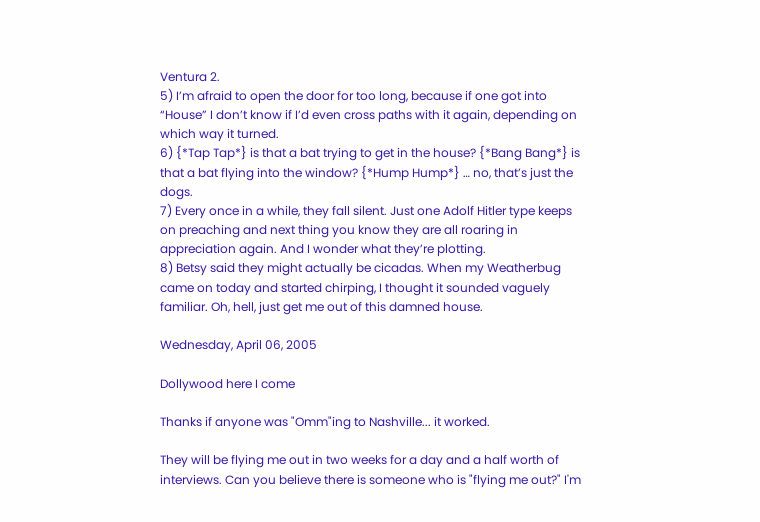Ventura 2.
5) I’m afraid to open the door for too long, because if one got into “House” I don’t know if I’d even cross paths with it again, depending on which way it turned.
6) {*Tap Tap*} is that a bat trying to get in the house? {*Bang Bang*} is that a bat flying into the window? {*Hump Hump*} … no, that’s just the dogs.
7) Every once in a while, they fall silent. Just one Adolf Hitler type keeps on preaching and next thing you know they are all roaring in appreciation again. And I wonder what they’re plotting.
8) Betsy said they might actually be cicadas. When my Weatherbug came on today and started chirping, I thought it sounded vaguely familiar. Oh, hell, just get me out of this damned house.

Wednesday, April 06, 2005

Dollywood here I come

Thanks if anyone was "Omm"ing to Nashville... it worked.

They will be flying me out in two weeks for a day and a half worth of interviews. Can you believe there is someone who is "flying me out?" I'm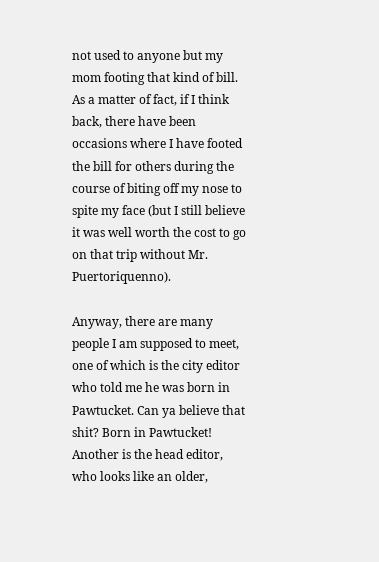not used to anyone but my mom footing that kind of bill. As a matter of fact, if I think back, there have been occasions where I have footed the bill for others during the course of biting off my nose to spite my face (but I still believe it was well worth the cost to go on that trip without Mr. Puertoriquenno).

Anyway, there are many people I am supposed to meet, one of which is the city editor who told me he was born in Pawtucket. Can ya believe that shit? Born in Pawtucket! Another is the head editor, who looks like an older,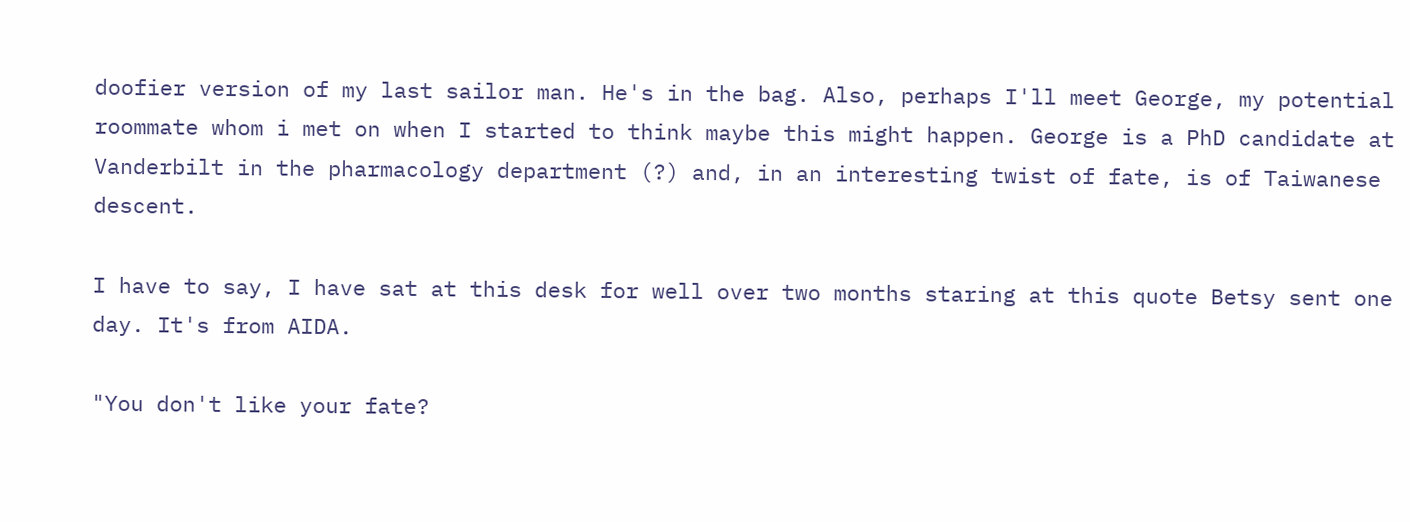doofier version of my last sailor man. He's in the bag. Also, perhaps I'll meet George, my potential roommate whom i met on when I started to think maybe this might happen. George is a PhD candidate at Vanderbilt in the pharmacology department (?) and, in an interesting twist of fate, is of Taiwanese descent.

I have to say, I have sat at this desk for well over two months staring at this quote Betsy sent one day. It's from AIDA.

"You don't like your fate?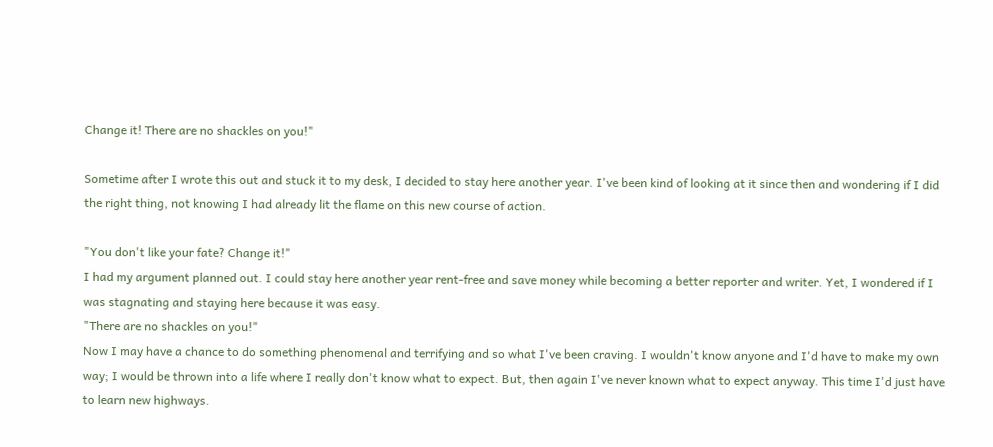Change it! There are no shackles on you!"

Sometime after I wrote this out and stuck it to my desk, I decided to stay here another year. I've been kind of looking at it since then and wondering if I did the right thing, not knowing I had already lit the flame on this new course of action.

"You don't like your fate? Change it!"
I had my argument planned out. I could stay here another year rent-free and save money while becoming a better reporter and writer. Yet, I wondered if I was stagnating and staying here because it was easy.
"There are no shackles on you!"
Now I may have a chance to do something phenomenal and terrifying and so what I've been craving. I wouldn't know anyone and I'd have to make my own way; I would be thrown into a life where I really don't know what to expect. But, then again I've never known what to expect anyway. This time I'd just have to learn new highways.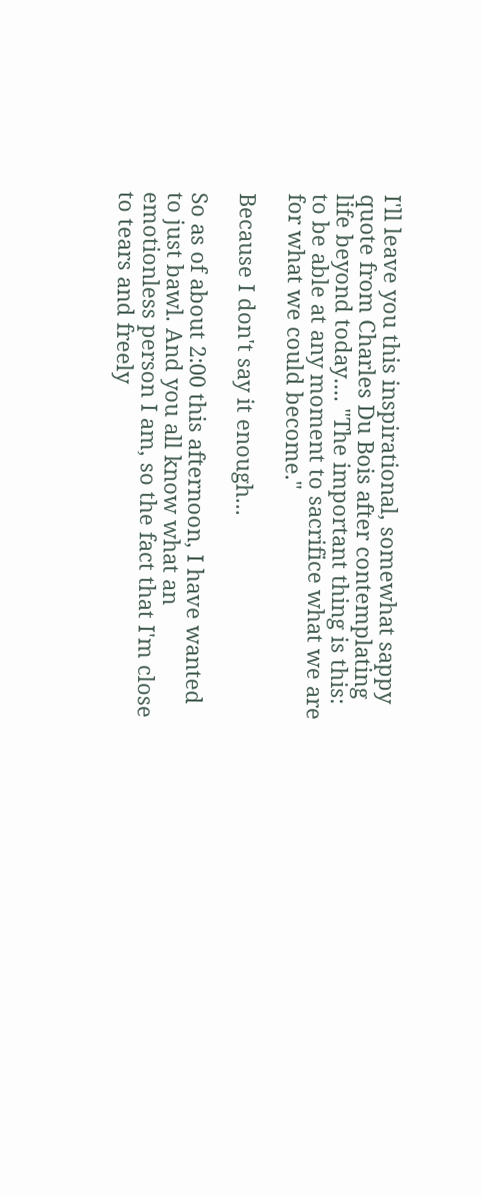I'll leave you this inspirational, somewhat sappy quote from Charles Du Bois after contemplating life beyond today.... "The important thing is this: to be able at any moment to sacrifice what we are for what we could become."

Because I don't say it enough...

So as of about 2:00 this afternoon, I have wanted to just bawl. And you all know what an emotionless person I am, so the fact that I'm close to tears and freely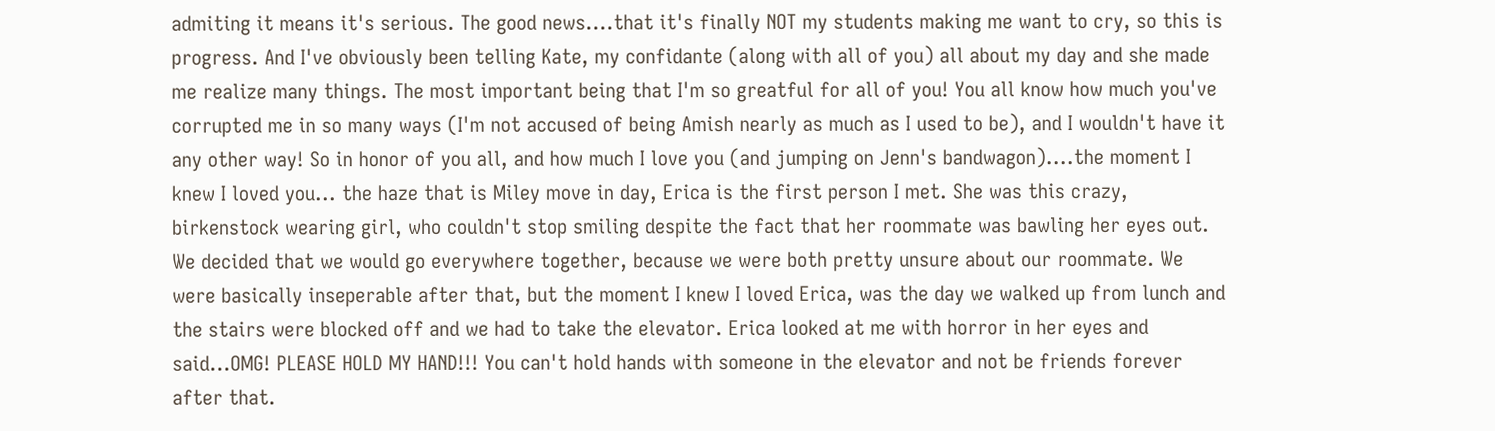admiting it means it's serious. The good news....that it's finally NOT my students making me want to cry, so this is progress. And I've obviously been telling Kate, my confidante (along with all of you) all about my day and she made me realize many things. The most important being that I'm so greatful for all of you! You all know how much you've corrupted me in so many ways (I'm not accused of being Amish nearly as much as I used to be), and I wouldn't have it any other way! So in honor of you all, and how much I love you (and jumping on Jenn's bandwagon)....the moment I knew I loved you... the haze that is Miley move in day, Erica is the first person I met. She was this crazy, birkenstock wearing girl, who couldn't stop smiling despite the fact that her roommate was bawling her eyes out. We decided that we would go everywhere together, because we were both pretty unsure about our roommate. We were basically inseperable after that, but the moment I knew I loved Erica, was the day we walked up from lunch and the stairs were blocked off and we had to take the elevator. Erica looked at me with horror in her eyes and said...OMG! PLEASE HOLD MY HAND!!! You can't hold hands with someone in the elevator and not be friends forever after that.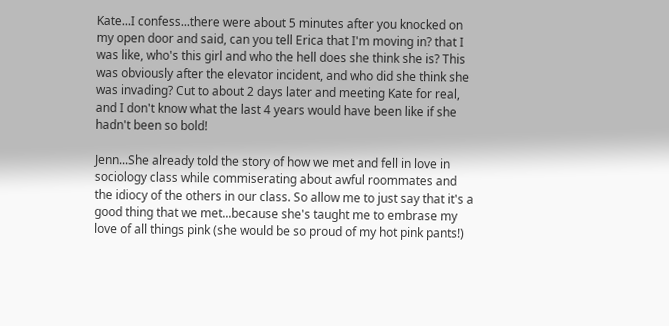Kate...I confess...there were about 5 minutes after you knocked on my open door and said, can you tell Erica that I'm moving in? that I was like, who's this girl and who the hell does she think she is? This was obviously after the elevator incident, and who did she think she was invading? Cut to about 2 days later and meeting Kate for real, and I don't know what the last 4 years would have been like if she hadn't been so bold!

Jenn...She already told the story of how we met and fell in love in sociology class while commiserating about awful roommates and the idiocy of the others in our class. So allow me to just say that it's a good thing that we met...because she's taught me to embrase my love of all things pink (she would be so proud of my hot pink pants!)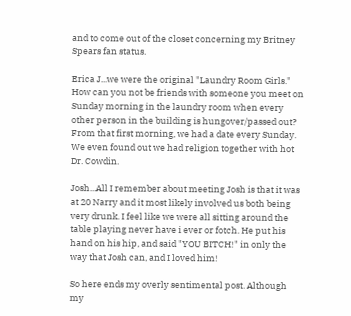and to come out of the closet concerning my Britney Spears fan status.

Erica J...we were the original "Laundry Room Girls." How can you not be friends with someone you meet on Sunday morning in the laundry room when every other person in the building is hungover/passed out? From that first morning, we had a date every Sunday. We even found out we had religion together with hot Dr. Cowdin.

Josh...All I remember about meeting Josh is that it was at 20 Narry and it most likely involved us both being very drunk. I feel like we were all sitting around the table playing never have i ever or fotch. He put his hand on his hip, and said "YOU BITCH!" in only the way that Josh can, and I loved him!

So here ends my overly sentimental post. Although my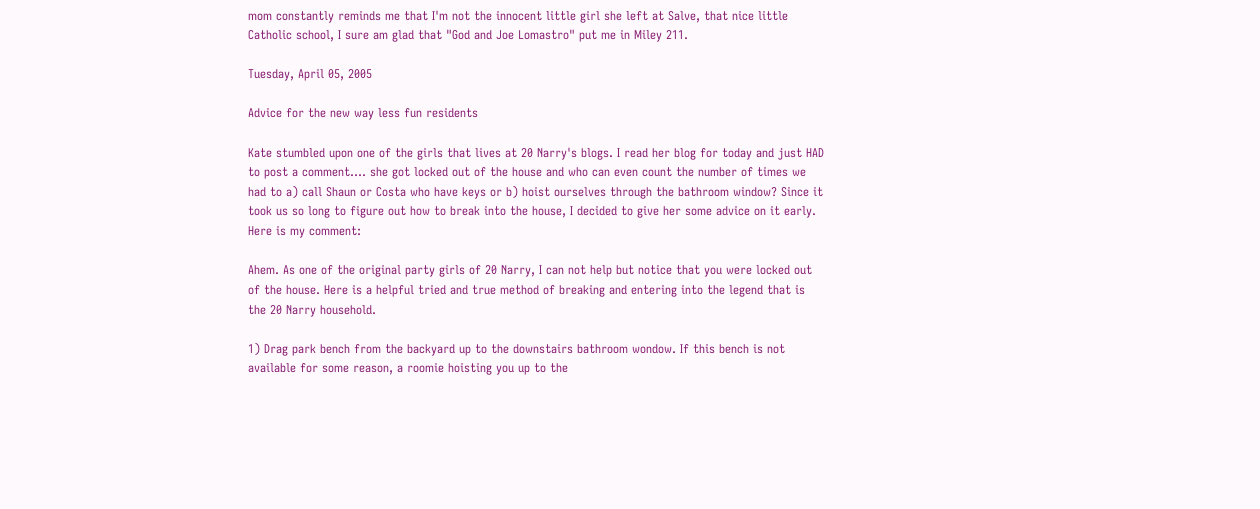mom constantly reminds me that I'm not the innocent little girl she left at Salve, that nice little Catholic school, I sure am glad that "God and Joe Lomastro" put me in Miley 211.

Tuesday, April 05, 2005

Advice for the new way less fun residents

Kate stumbled upon one of the girls that lives at 20 Narry's blogs. I read her blog for today and just HAD to post a comment.... she got locked out of the house and who can even count the number of times we had to a) call Shaun or Costa who have keys or b) hoist ourselves through the bathroom window? Since it took us so long to figure out how to break into the house, I decided to give her some advice on it early. Here is my comment:

Ahem. As one of the original party girls of 20 Narry, I can not help but notice that you were locked out of the house. Here is a helpful tried and true method of breaking and entering into the legend that is the 20 Narry household.

1) Drag park bench from the backyard up to the downstairs bathroom wondow. If this bench is not available for some reason, a roomie hoisting you up to the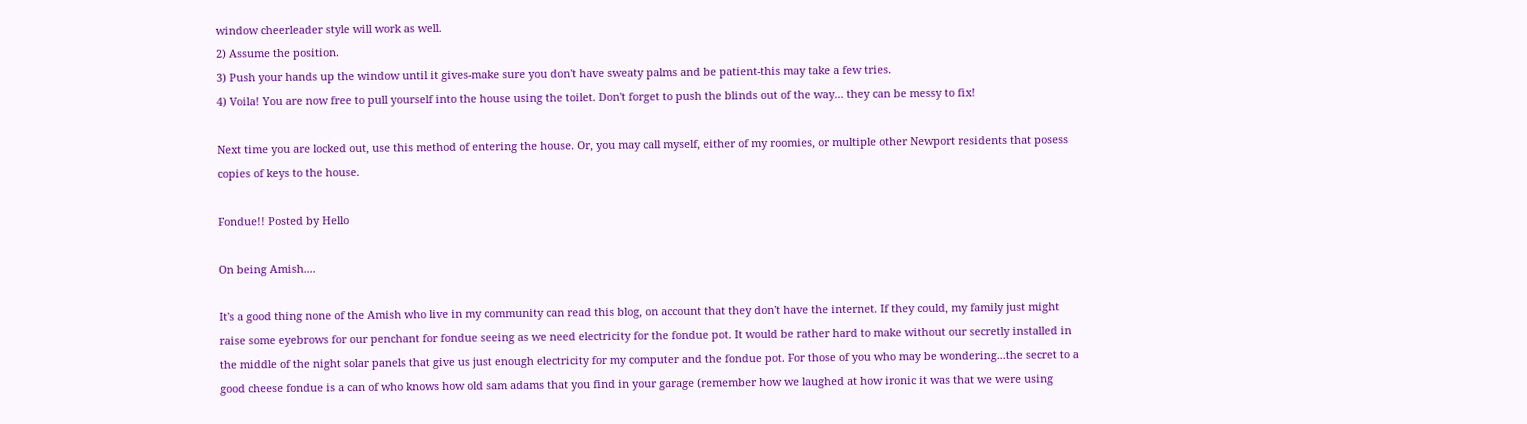window cheerleader style will work as well.
2) Assume the position.
3) Push your hands up the window until it gives-make sure you don't have sweaty palms and be patient-this may take a few tries.
4) Voila! You are now free to pull yourself into the house using the toilet. Don't forget to push the blinds out of the way... they can be messy to fix!

Next time you are locked out, use this method of entering the house. Or, you may call myself, either of my roomies, or multiple other Newport residents that posess copies of keys to the house.

Fondue!! Posted by Hello

On being Amish....

It's a good thing none of the Amish who live in my community can read this blog, on account that they don't have the internet. If they could, my family just might raise some eyebrows for our penchant for fondue seeing as we need electricity for the fondue pot. It would be rather hard to make without our secretly installed in the middle of the night solar panels that give us just enough electricity for my computer and the fondue pot. For those of you who may be wondering...the secret to a good cheese fondue is a can of who knows how old sam adams that you find in your garage (remember how we laughed at how ironic it was that we were using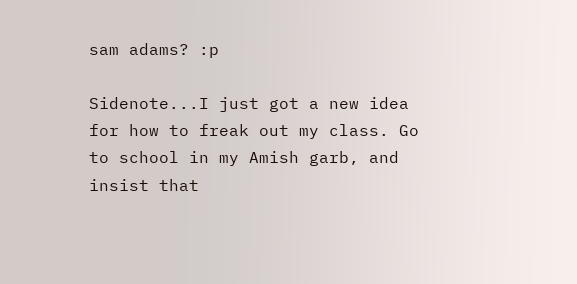sam adams? :p

Sidenote...I just got a new idea for how to freak out my class. Go to school in my Amish garb, and insist that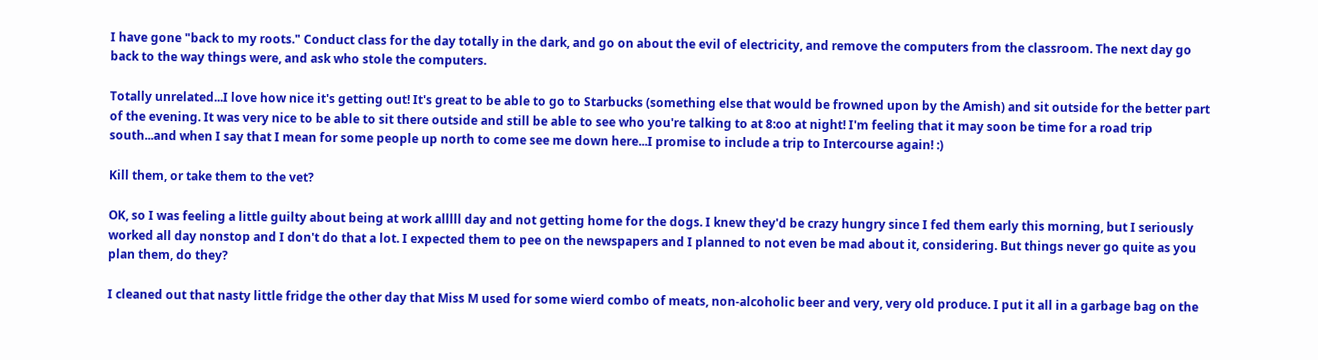I have gone "back to my roots." Conduct class for the day totally in the dark, and go on about the evil of electricity, and remove the computers from the classroom. The next day go back to the way things were, and ask who stole the computers.

Totally unrelated...I love how nice it's getting out! It's great to be able to go to Starbucks (something else that would be frowned upon by the Amish) and sit outside for the better part of the evening. It was very nice to be able to sit there outside and still be able to see who you're talking to at 8:oo at night! I'm feeling that it may soon be time for a road trip south...and when I say that I mean for some people up north to come see me down here...I promise to include a trip to Intercourse again! :)

Kill them, or take them to the vet?

OK, so I was feeling a little guilty about being at work alllll day and not getting home for the dogs. I knew they'd be crazy hungry since I fed them early this morning, but I seriously worked all day nonstop and I don't do that a lot. I expected them to pee on the newspapers and I planned to not even be mad about it, considering. But things never go quite as you plan them, do they?

I cleaned out that nasty little fridge the other day that Miss M used for some wierd combo of meats, non-alcoholic beer and very, very old produce. I put it all in a garbage bag on the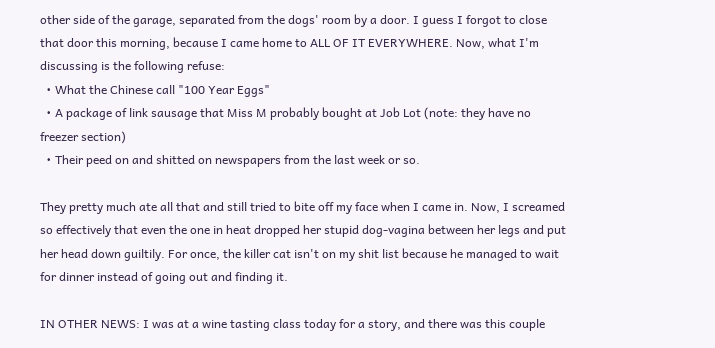other side of the garage, separated from the dogs' room by a door. I guess I forgot to close that door this morning, because I came home to ALL OF IT EVERYWHERE. Now, what I'm discussing is the following refuse:
  • What the Chinese call "100 Year Eggs"
  • A package of link sausage that Miss M probably bought at Job Lot (note: they have no freezer section)
  • Their peed on and shitted on newspapers from the last week or so.

They pretty much ate all that and still tried to bite off my face when I came in. Now, I screamed so effectively that even the one in heat dropped her stupid dog-vagina between her legs and put her head down guiltily. For once, the killer cat isn't on my shit list because he managed to wait for dinner instead of going out and finding it.

IN OTHER NEWS: I was at a wine tasting class today for a story, and there was this couple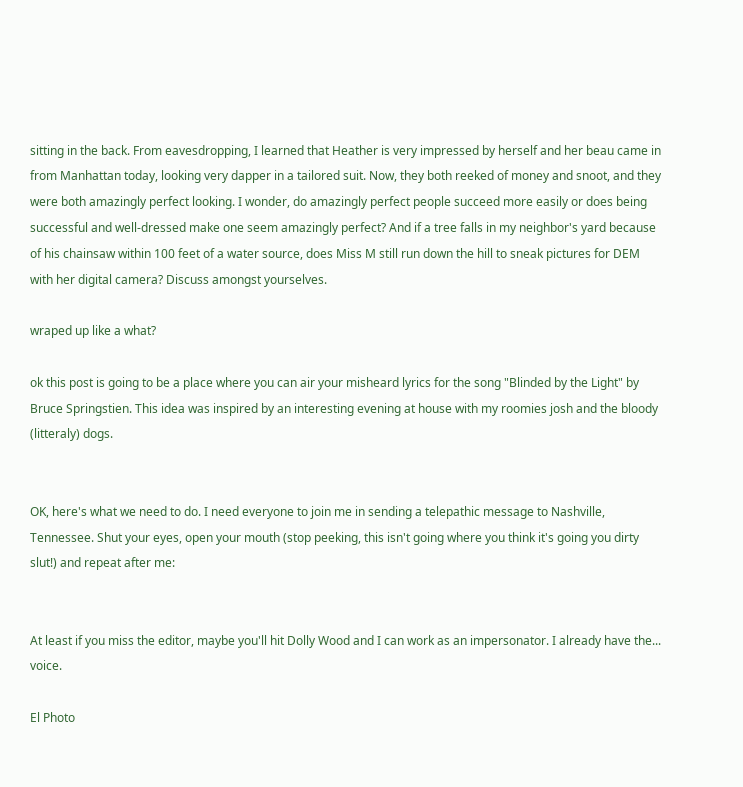sitting in the back. From eavesdropping, I learned that Heather is very impressed by herself and her beau came in from Manhattan today, looking very dapper in a tailored suit. Now, they both reeked of money and snoot, and they were both amazingly perfect looking. I wonder, do amazingly perfect people succeed more easily or does being successful and well-dressed make one seem amazingly perfect? And if a tree falls in my neighbor's yard because of his chainsaw within 100 feet of a water source, does Miss M still run down the hill to sneak pictures for DEM with her digital camera? Discuss amongst yourselves.

wraped up like a what?

ok this post is going to be a place where you can air your misheard lyrics for the song "Blinded by the Light" by Bruce Springstien. This idea was inspired by an interesting evening at house with my roomies josh and the bloody (litteraly) dogs.


OK, here's what we need to do. I need everyone to join me in sending a telepathic message to Nashville, Tennessee. Shut your eyes, open your mouth (stop peeking, this isn't going where you think it's going you dirty slut!) and repeat after me:


At least if you miss the editor, maybe you'll hit Dolly Wood and I can work as an impersonator. I already have the... voice.

El Photo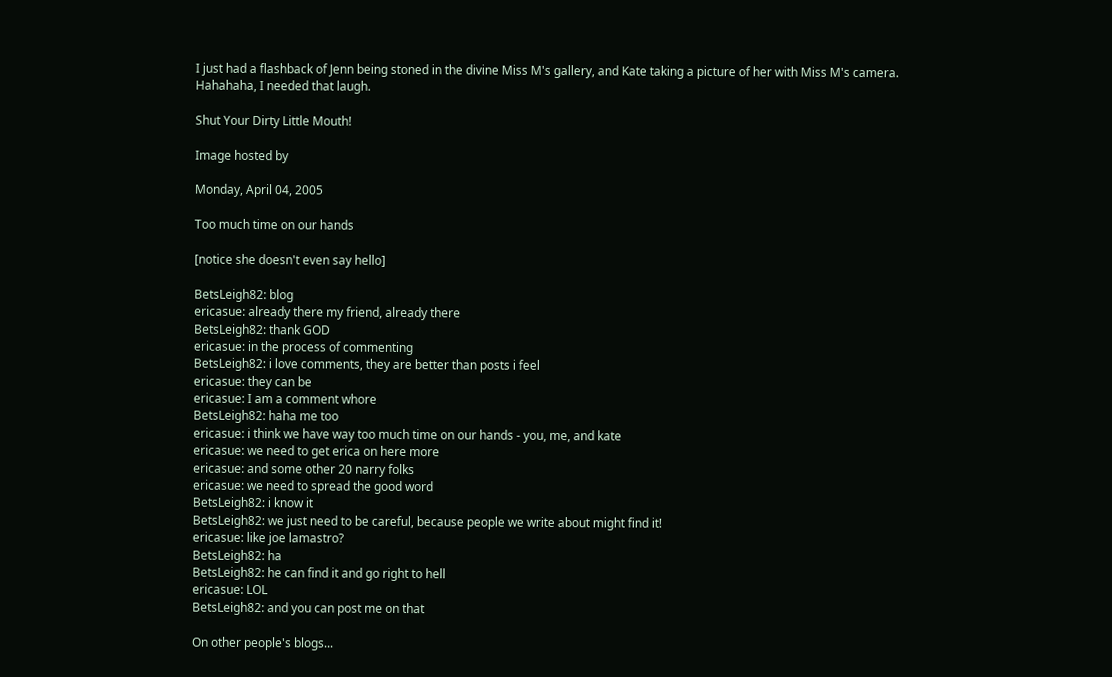I just had a flashback of Jenn being stoned in the divine Miss M's gallery, and Kate taking a picture of her with Miss M's camera. Hahahaha, I needed that laugh.

Shut Your Dirty Little Mouth!

Image hosted by

Monday, April 04, 2005

Too much time on our hands

[notice she doesn't even say hello]

BetsLeigh82: blog
ericasue: already there my friend, already there
BetsLeigh82: thank GOD
ericasue: in the process of commenting
BetsLeigh82: i love comments, they are better than posts i feel
ericasue: they can be
ericasue: I am a comment whore
BetsLeigh82: haha me too
ericasue: i think we have way too much time on our hands - you, me, and kate
ericasue: we need to get erica on here more
ericasue: and some other 20 narry folks
ericasue: we need to spread the good word
BetsLeigh82: i know it
BetsLeigh82: we just need to be careful, because people we write about might find it!
ericasue: like joe lamastro?
BetsLeigh82: ha
BetsLeigh82: he can find it and go right to hell
ericasue: LOL
BetsLeigh82: and you can post me on that

On other people's blogs...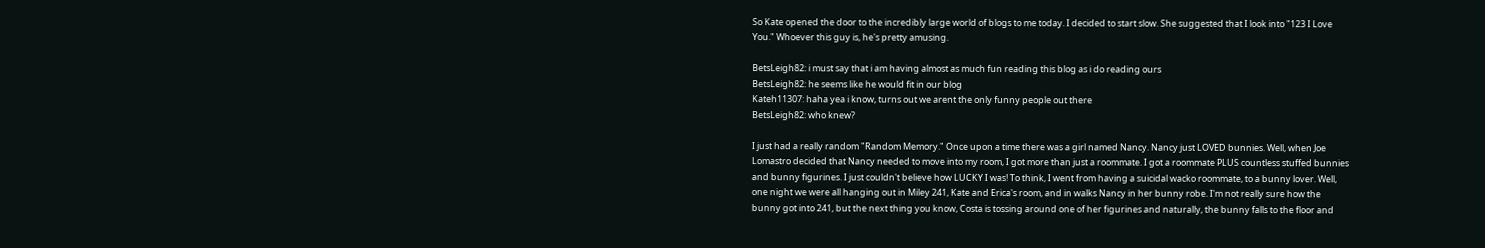So Kate opened the door to the incredibly large world of blogs to me today. I decided to start slow. She suggested that I look into "123 I Love You." Whoever this guy is, he's pretty amusing.

BetsLeigh82: i must say that i am having almost as much fun reading this blog as i do reading ours
BetsLeigh82: he seems like he would fit in our blog
Kateh11307: haha yea i know, turns out we arent the only funny people out there
BetsLeigh82: who knew?

I just had a really random "Random Memory." Once upon a time there was a girl named Nancy. Nancy just LOVED bunnies. Well, when Joe Lomastro decided that Nancy needed to move into my room, I got more than just a roommate. I got a roommate PLUS countless stuffed bunnies and bunny figurines. I just couldn't believe how LUCKY I was! To think, I went from having a suicidal wacko roommate, to a bunny lover. Well, one night we were all hanging out in Miley 241, Kate and Erica's room, and in walks Nancy in her bunny robe. I'm not really sure how the bunny got into 241, but the next thing you know, Costa is tossing around one of her figurines and naturally, the bunny falls to the floor and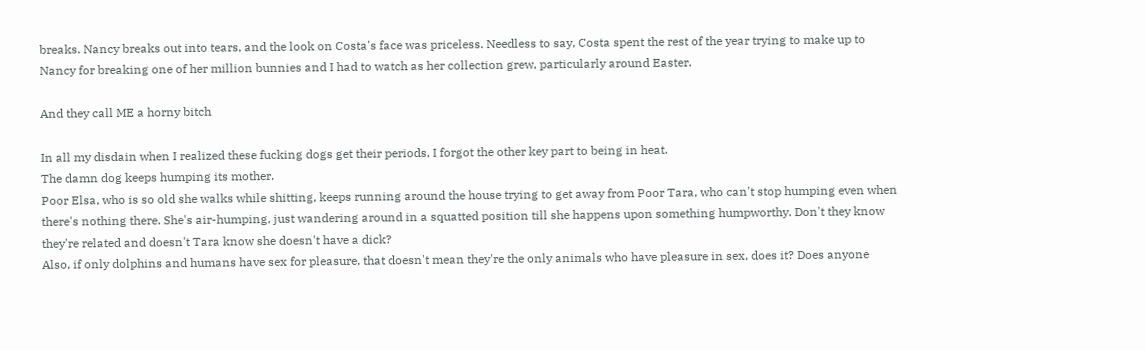breaks. Nancy breaks out into tears, and the look on Costa's face was priceless. Needless to say, Costa spent the rest of the year trying to make up to Nancy for breaking one of her million bunnies and I had to watch as her collection grew, particularly around Easter.

And they call ME a horny bitch

In all my disdain when I realized these fucking dogs get their periods, I forgot the other key part to being in heat.
The damn dog keeps humping its mother.
Poor Elsa, who is so old she walks while shitting, keeps running around the house trying to get away from Poor Tara, who can't stop humping even when there's nothing there. She's air-humping, just wandering around in a squatted position till she happens upon something humpworthy. Don't they know they're related and doesn't Tara know she doesn't have a dick?
Also, if only dolphins and humans have sex for pleasure, that doesn't mean they're the only animals who have pleasure in sex, does it? Does anyone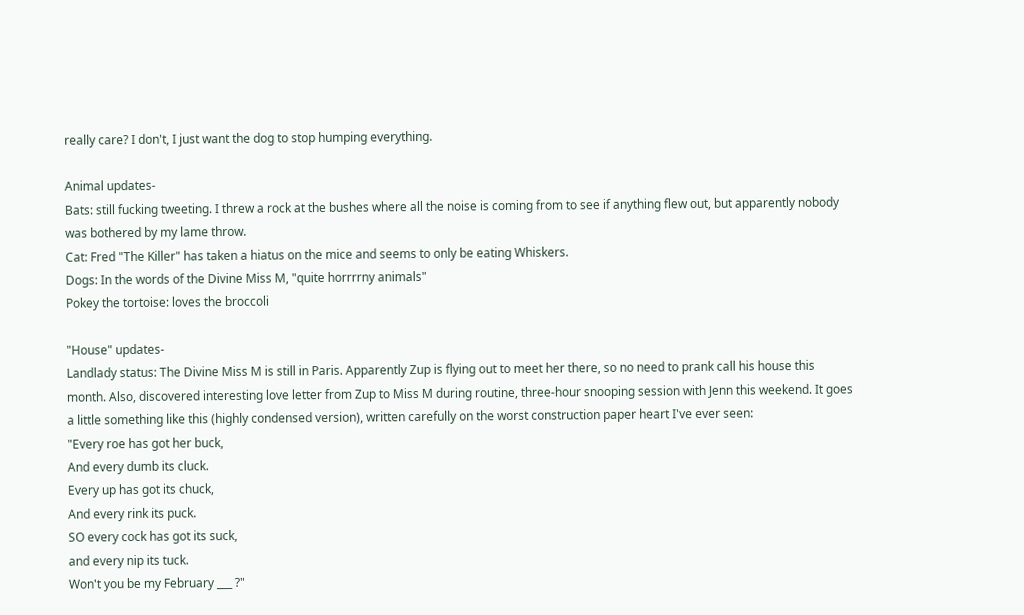really care? I don't, I just want the dog to stop humping everything.

Animal updates-
Bats: still fucking tweeting. I threw a rock at the bushes where all the noise is coming from to see if anything flew out, but apparently nobody was bothered by my lame throw.
Cat: Fred "The Killer" has taken a hiatus on the mice and seems to only be eating Whiskers.
Dogs: In the words of the Divine Miss M, "quite horrrrny animals"
Pokey the tortoise: loves the broccoli

"House" updates-
Landlady status: The Divine Miss M is still in Paris. Apparently Zup is flying out to meet her there, so no need to prank call his house this month. Also, discovered interesting love letter from Zup to Miss M during routine, three-hour snooping session with Jenn this weekend. It goes a little something like this (highly condensed version), written carefully on the worst construction paper heart I've ever seen:
"Every roe has got her buck,
And every dumb its cluck.
Every up has got its chuck,
And every rink its puck.
SO every cock has got its suck,
and every nip its tuck.
Won't you be my February ___ ?"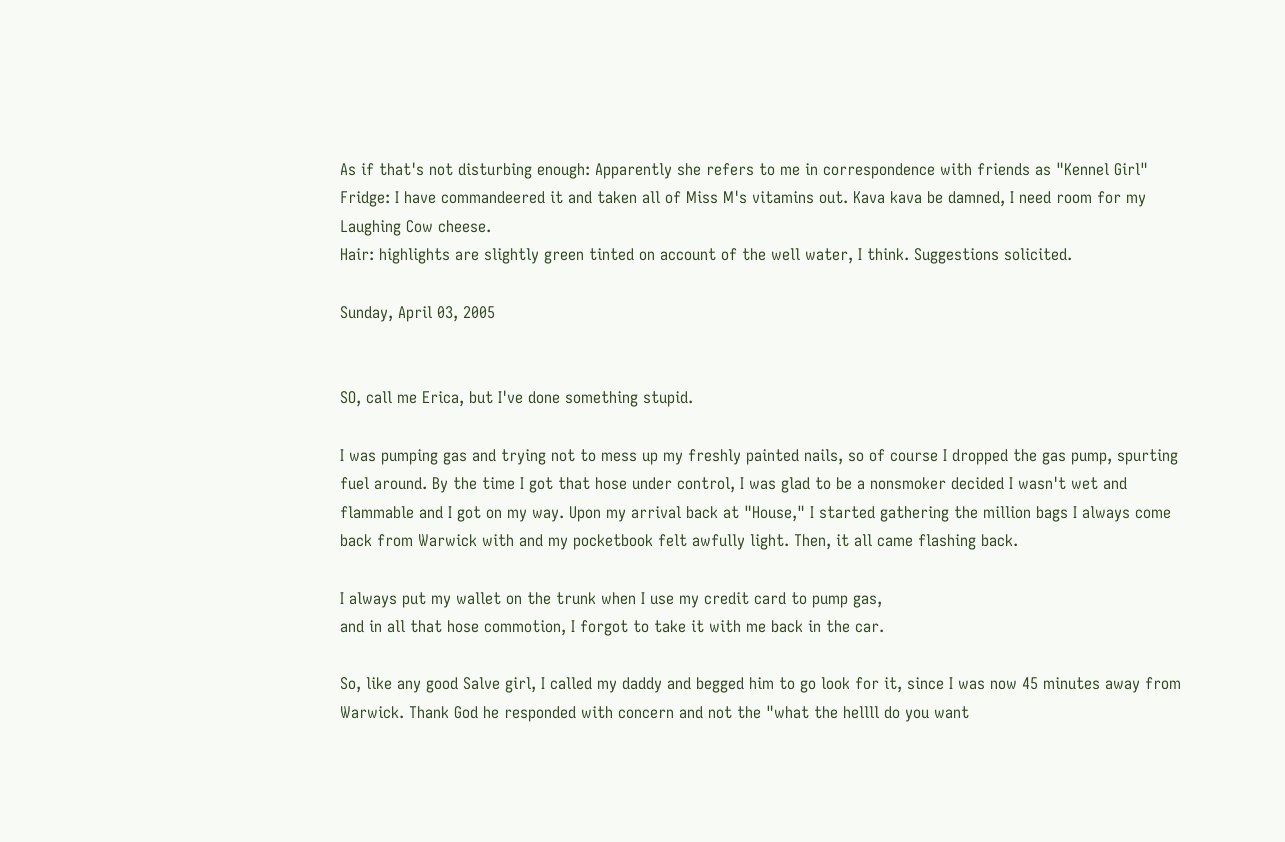As if that's not disturbing enough: Apparently she refers to me in correspondence with friends as "Kennel Girl"
Fridge: I have commandeered it and taken all of Miss M's vitamins out. Kava kava be damned, I need room for my Laughing Cow cheese.
Hair: highlights are slightly green tinted on account of the well water, I think. Suggestions solicited.

Sunday, April 03, 2005


SO, call me Erica, but I've done something stupid.

I was pumping gas and trying not to mess up my freshly painted nails, so of course I dropped the gas pump, spurting fuel around. By the time I got that hose under control, I was glad to be a nonsmoker decided I wasn't wet and flammable and I got on my way. Upon my arrival back at "House," I started gathering the million bags I always come back from Warwick with and my pocketbook felt awfully light. Then, it all came flashing back.

I always put my wallet on the trunk when I use my credit card to pump gas,
and in all that hose commotion, I forgot to take it with me back in the car.

So, like any good Salve girl, I called my daddy and begged him to go look for it, since I was now 45 minutes away from Warwick. Thank God he responded with concern and not the "what the hellll do you want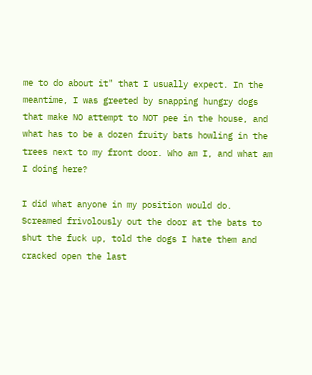me to do about it" that I usually expect. In the meantime, I was greeted by snapping hungry dogs that make NO attempt to NOT pee in the house, and what has to be a dozen fruity bats howling in the trees next to my front door. Who am I, and what am I doing here?

I did what anyone in my position would do. Screamed frivolously out the door at the bats to shut the fuck up, told the dogs I hate them and cracked open the last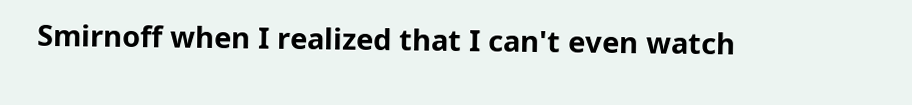Smirnoff when I realized that I can't even watch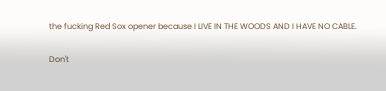the fucking Red Sox opener because I LIVE IN THE WOODS AND I HAVE NO CABLE.

Don't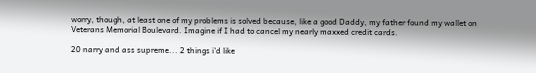worry, though, at least one of my problems is solved because, like a good Daddy, my father found my wallet on Veterans Memorial Boulevard. Imagine if I had to cancel my nearly maxxed credit cards.

20 narry and ass supreme... 2 things i'd like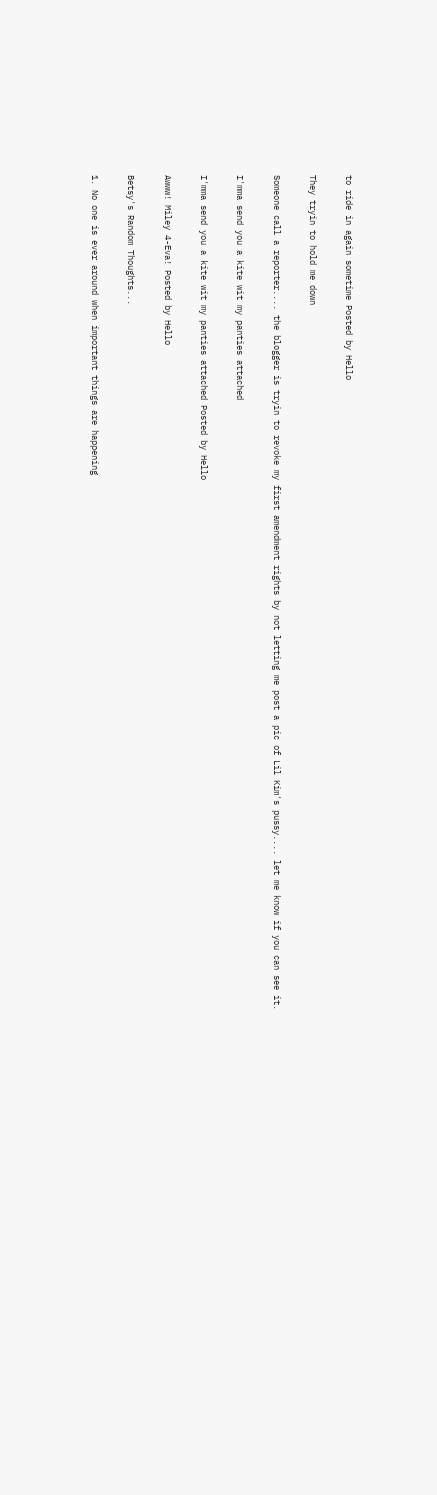to ride in again sometime Posted by Hello

They tryin to hold me down

Someone call a reporter.... the blogger is tryin to revoke my first amendment rights by not letting me post a pic of Lil Kim's pussy.... let me know if you can see it.

I'mma send you a kite wit my panties attached

I'mma send you a kite wit my panties attached Posted by Hello

Awww! Miley 4-Eva! Posted by Hello

Betsy's Random Thoughts...

1. No one is ever around when important things are happening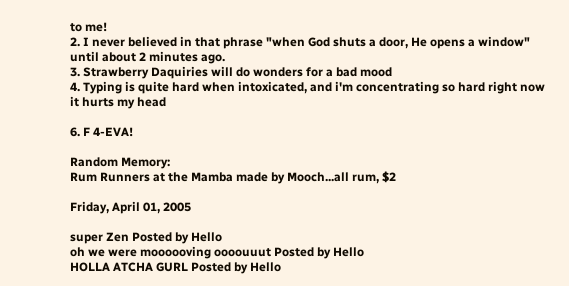to me!
2. I never believed in that phrase "when God shuts a door, He opens a window" until about 2 minutes ago.
3. Strawberry Daquiries will do wonders for a bad mood
4. Typing is quite hard when intoxicated, and i'm concentrating so hard right now it hurts my head

6. F 4-EVA!

Random Memory:
Rum Runners at the Mamba made by Mooch...all rum, $2

Friday, April 01, 2005

super Zen Posted by Hello
oh we were moooooving oooouuut Posted by Hello
HOLLA ATCHA GURL Posted by Hello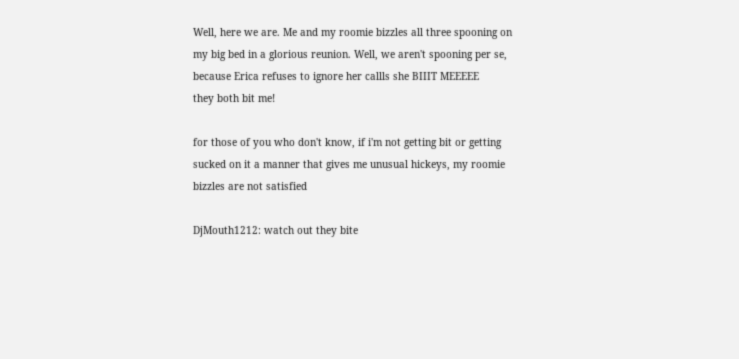Well, here we are. Me and my roomie bizzles all three spooning on my big bed in a glorious reunion. Well, we aren't spooning per se, because Erica refuses to ignore her callls she BIIIT MEEEEE
they both bit me!

for those of you who don't know, if i'm not getting bit or getting sucked on it a manner that gives me unusual hickeys, my roomie bizzles are not satisfied

DjMouth1212: watch out they bite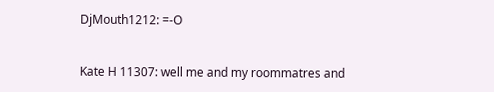DjMouth1212: =-O


Kate H 11307: well me and my roommatres and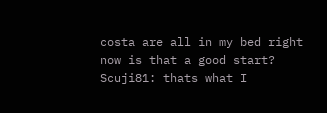costa are all in my bed right now is that a good start?
Scuji81: thats what I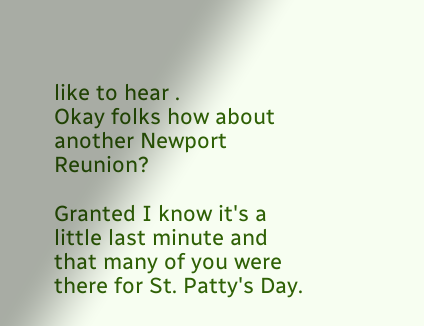like to hear .
Okay folks how about another Newport Reunion?

Granted I know it's a little last minute and that many of you were there for St. Patty's Day.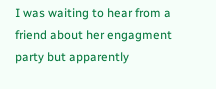I was waiting to hear from a friend about her engagment party but apparently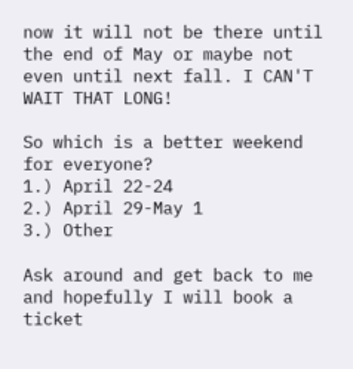now it will not be there until the end of May or maybe not even until next fall. I CAN'T WAIT THAT LONG!

So which is a better weekend for everyone?
1.) April 22-24
2.) April 29-May 1
3.) Other

Ask around and get back to me and hopefully I will book a ticket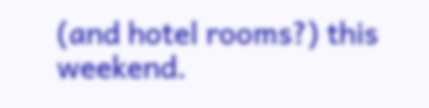(and hotel rooms?) this weekend.